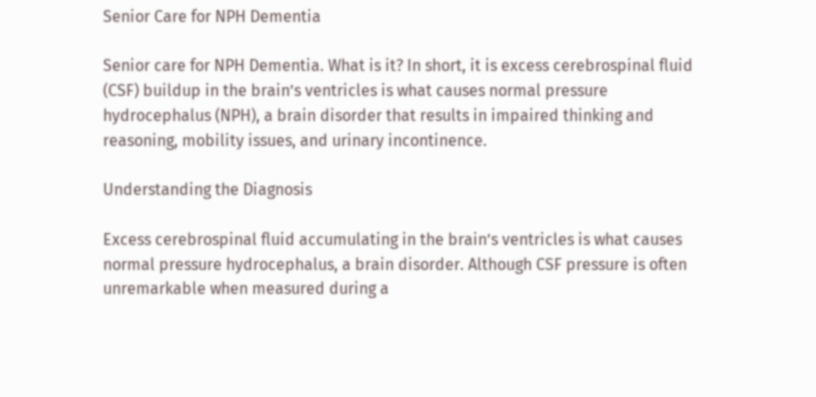Senior Care for NPH Dementia

Senior care for NPH Dementia. What is it? In short, it is excess cerebrospinal fluid (CSF) buildup in the brain’s ventricles is what causes normal pressure hydrocephalus (NPH), a brain disorder that results in impaired thinking and reasoning, mobility issues, and urinary incontinence.

Understanding the Diagnosis

Excess cerebrospinal fluid accumulating in the brain’s ventricles is what causes normal pressure hydrocephalus, a brain disorder. Although CSF pressure is often unremarkable when measured during a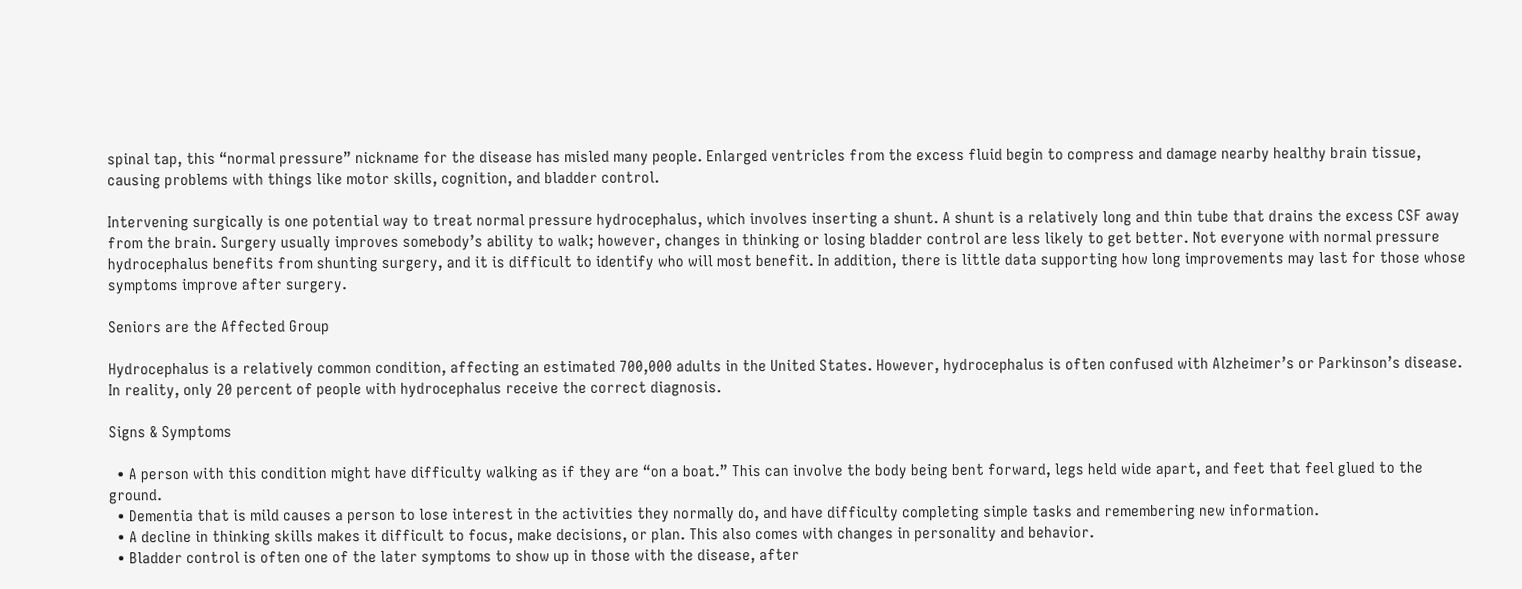spinal tap, this “normal pressure” nickname for the disease has misled many people. Enlarged ventricles from the excess fluid begin to compress and damage nearby healthy brain tissue, causing problems with things like motor skills, cognition, and bladder control.

Intervening surgically is one potential way to treat normal pressure hydrocephalus, which involves inserting a shunt. A shunt is a relatively long and thin tube that drains the excess CSF away from the brain. Surgery usually improves somebody’s ability to walk; however, changes in thinking or losing bladder control are less likely to get better. Not everyone with normal pressure hydrocephalus benefits from shunting surgery, and it is difficult to identify who will most benefit. In addition, there is little data supporting how long improvements may last for those whose symptoms improve after surgery.

Seniors are the Affected Group

Hydrocephalus is a relatively common condition, affecting an estimated 700,000 adults in the United States. However, hydrocephalus is often confused with Alzheimer’s or Parkinson’s disease. In reality, only 20 percent of people with hydrocephalus receive the correct diagnosis.

Signs & Symptoms

  • A person with this condition might have difficulty walking as if they are “on a boat.” This can involve the body being bent forward, legs held wide apart, and feet that feel glued to the ground.
  • Dementia that is mild causes a person to lose interest in the activities they normally do, and have difficulty completing simple tasks and remembering new information.
  • A decline in thinking skills makes it difficult to focus, make decisions, or plan. This also comes with changes in personality and behavior.
  • Bladder control is often one of the later symptoms to show up in those with the disease, after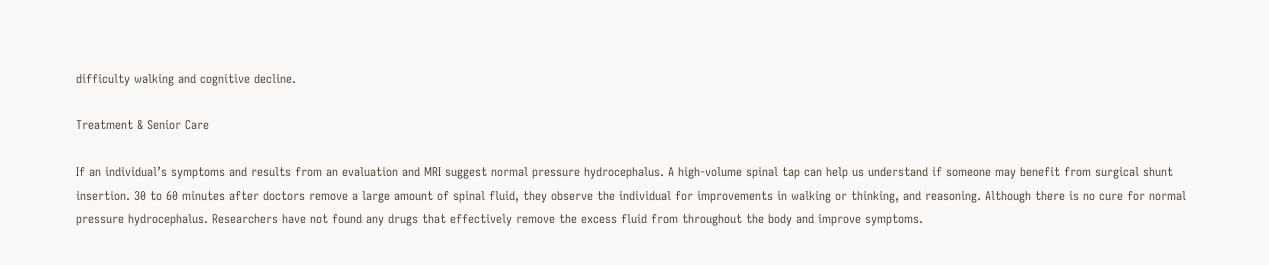difficulty walking and cognitive decline.

Treatment & Senior Care

If an individual’s symptoms and results from an evaluation and MRI suggest normal pressure hydrocephalus. A high-volume spinal tap can help us understand if someone may benefit from surgical shunt insertion. 30 to 60 minutes after doctors remove a large amount of spinal fluid, they observe the individual for improvements in walking or thinking, and reasoning. Although there is no cure for normal pressure hydrocephalus. Researchers have not found any drugs that effectively remove the excess fluid from throughout the body and improve symptoms.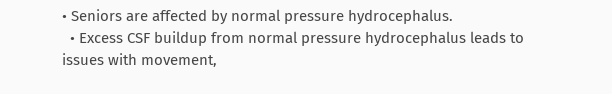• Seniors are affected by normal pressure hydrocephalus.
  • Excess CSF buildup from normal pressure hydrocephalus leads to issues with movement,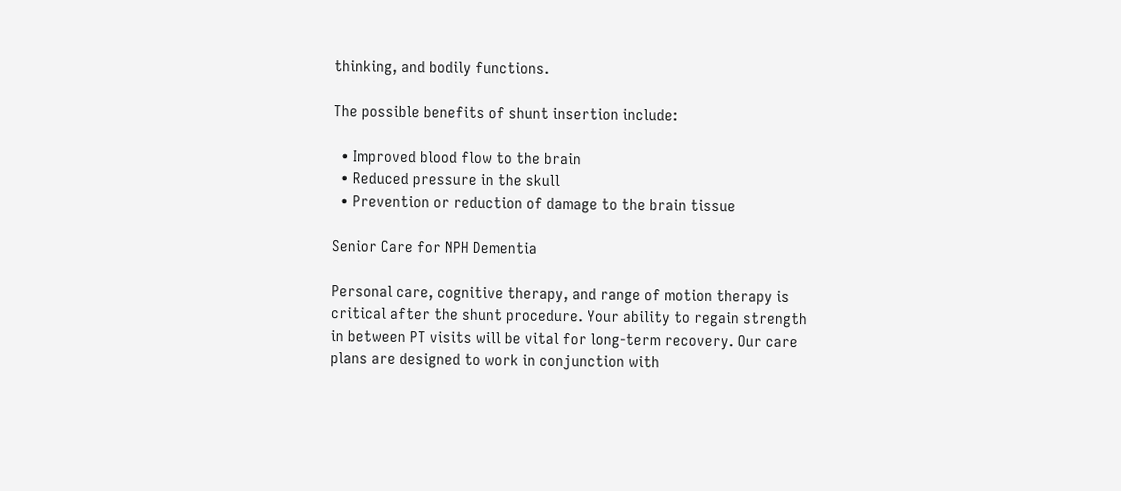thinking, and bodily functions.

The possible benefits of shunt insertion include:

  • Improved blood flow to the brain
  • Reduced pressure in the skull
  • Prevention or reduction of damage to the brain tissue

Senior Care for NPH Dementia

Personal care, cognitive therapy, and range of motion therapy is critical after the shunt procedure. Your ability to regain strength in between PT visits will be vital for long-term recovery. Our care plans are designed to work in conjunction with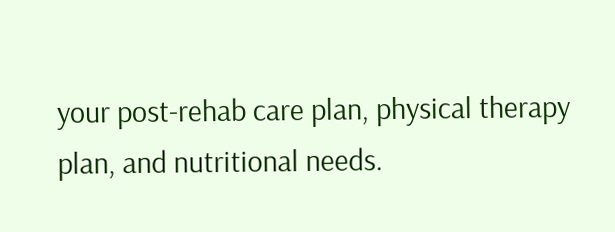your post-rehab care plan, physical therapy plan, and nutritional needs.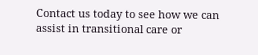Contact us today to see how we can assist in transitional care or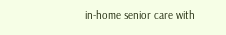in-home senior care with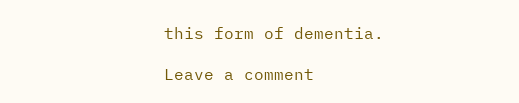this form of dementia.

Leave a comment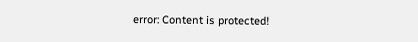error: Content is protected!